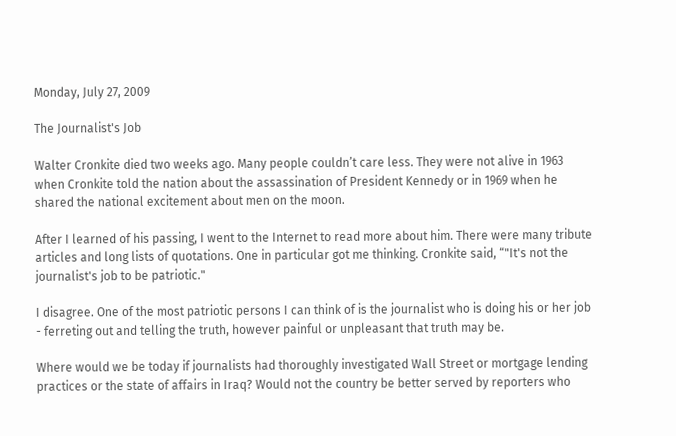Monday, July 27, 2009

The Journalist's Job

Walter Cronkite died two weeks ago. Many people couldn’t care less. They were not alive in 1963 when Cronkite told the nation about the assassination of President Kennedy or in 1969 when he shared the national excitement about men on the moon.

After I learned of his passing, I went to the Internet to read more about him. There were many tribute articles and long lists of quotations. One in particular got me thinking. Cronkite said, “"It's not the journalist's job to be patriotic."

I disagree. One of the most patriotic persons I can think of is the journalist who is doing his or her job - ferreting out and telling the truth, however painful or unpleasant that truth may be.

Where would we be today if journalists had thoroughly investigated Wall Street or mortgage lending practices or the state of affairs in Iraq? Would not the country be better served by reporters who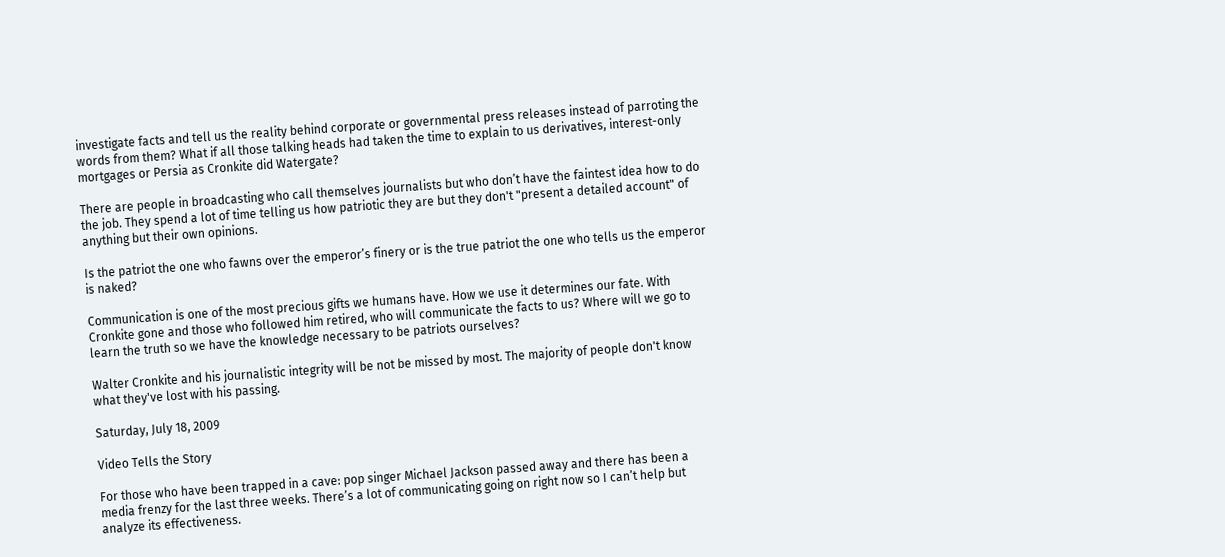investigate facts and tell us the reality behind corporate or governmental press releases instead of parroting the words from them? What if all those talking heads had taken the time to explain to us derivatives, interest-only mortgages or Persia as Cronkite did Watergate?

There are people in broadcasting who call themselves journalists but who don’t have the faintest idea how to do the job. They spend a lot of time telling us how patriotic they are but they don't "present a detailed account" of anything but their own opinions.

Is the patriot the one who fawns over the emperor’s finery or is the true patriot the one who tells us the emperor is naked?

Communication is one of the most precious gifts we humans have. How we use it determines our fate. With Cronkite gone and those who followed him retired, who will communicate the facts to us? Where will we go to learn the truth so we have the knowledge necessary to be patriots ourselves?

Walter Cronkite and his journalistic integrity will be not be missed by most. The majority of people don't know what they've lost with his passing.

Saturday, July 18, 2009

Video Tells the Story

For those who have been trapped in a cave: pop singer Michael Jackson passed away and there has been a media frenzy for the last three weeks. There’s a lot of communicating going on right now so I can’t help but analyze its effectiveness.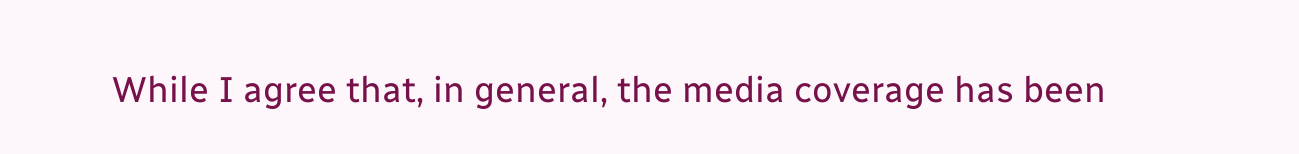While I agree that, in general, the media coverage has been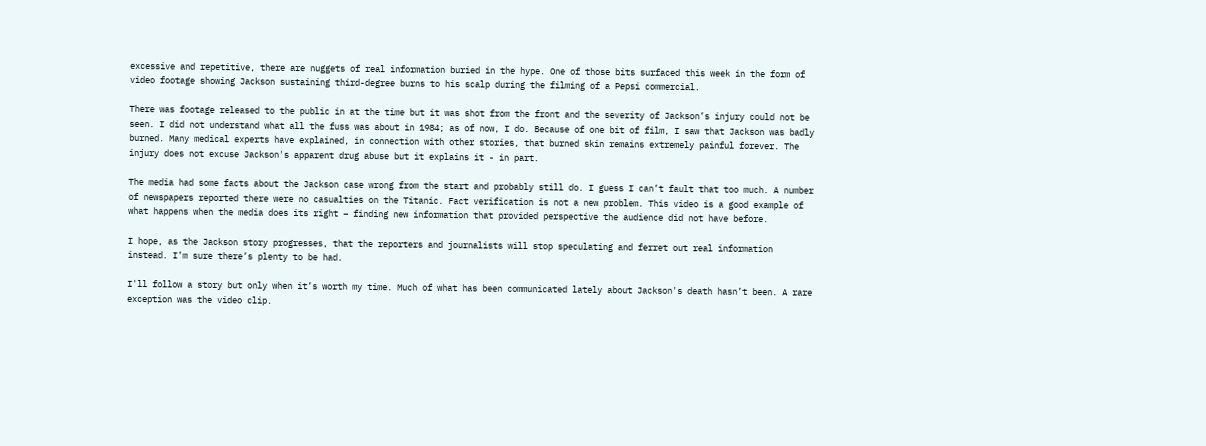excessive and repetitive, there are nuggets of real information buried in the hype. One of those bits surfaced this week in the form of video footage showing Jackson sustaining third-degree burns to his scalp during the filming of a Pepsi commercial.

There was footage released to the public in at the time but it was shot from the front and the severity of Jackson’s injury could not be seen. I did not understand what all the fuss was about in 1984; as of now, I do. Because of one bit of film, I saw that Jackson was badly burned. Many medical experts have explained, in connection with other stories, that burned skin remains extremely painful forever. The injury does not excuse Jackson's apparent drug abuse but it explains it - in part.

The media had some facts about the Jackson case wrong from the start and probably still do. I guess I can’t fault that too much. A number of newspapers reported there were no casualties on the Titanic. Fact verification is not a new problem. This video is a good example of what happens when the media does its right – finding new information that provided perspective the audience did not have before.

I hope, as the Jackson story progresses, that the reporters and journalists will stop speculating and ferret out real information instead. I’m sure there’s plenty to be had.

I'll follow a story but only when it’s worth my time. Much of what has been communicated lately about Jackson's death hasn’t been. A rare exception was the video clip.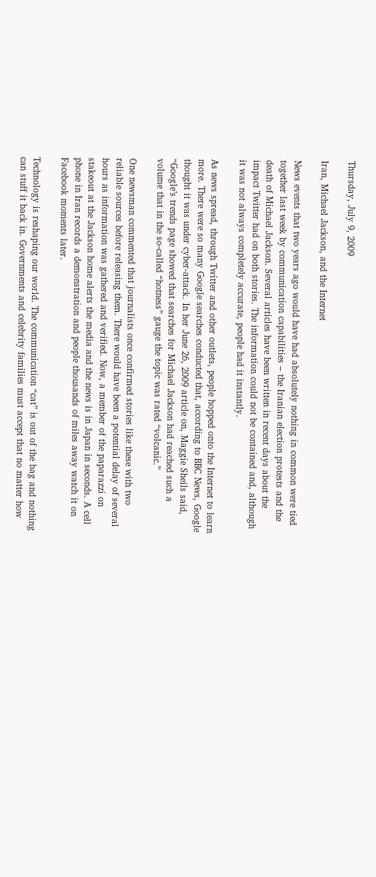Thursday, July 9, 2009

Iran, Michael Jackson, and the Internet

News events that two years ago would have had absolutely nothing in common were tied together last week by communication capabilities – the Iranian election protests and the death of Michael Jackson. Several articles have been written in recent days about the impact Twitter had on both stories. The information could not be contained and, although it was not always completely accurate, people had it instantly.

As news spread, through Twitter and other outlets, people hopped onto the Internet to learn more. There were so many Google searches conducted that, according to BBC News, Google thought it was under cyber-attack. In her June 26, 2009 article on, Maggie Sheils said, “Google’s trends page showed that searches for Michael Jackson had reached such a volume that in the so-called “hotness” gauge the topic was rated “volcanic.”

One newsman commented that journalists once confirmed stories like these with two reliable sources before releasing them. There would have been a potential delay of several hours as information was gathered and verified. Now, a member of the paparazzi on stakeout at the Jackson home alerts the media and the news is in Japan in seconds. A cell phone in Iran records a demonstration and people thousands of miles away watch it on Facebook moments later.

Technology is reshaping our world. The communication “cat” is out of the bag and nothing can stuff it back in. Governments and celebrity families must accept that no matter how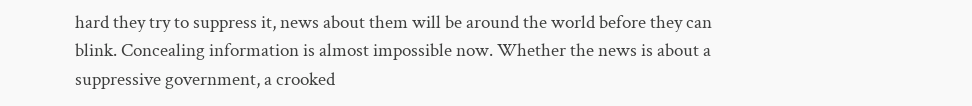hard they try to suppress it, news about them will be around the world before they can blink. Concealing information is almost impossible now. Whether the news is about a suppressive government, a crooked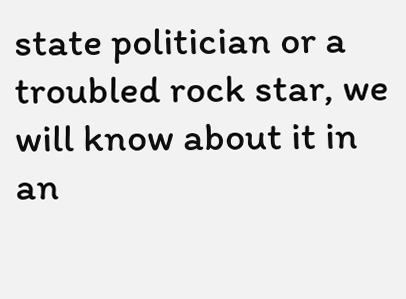state politician or a troubled rock star, we will know about it in an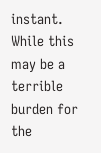instant. While this may be a terrible burden for the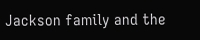Jackson family and the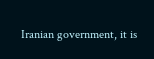Iranian government, it is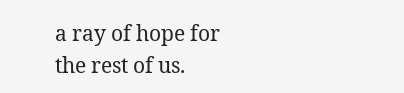a ray of hope for the rest of us.